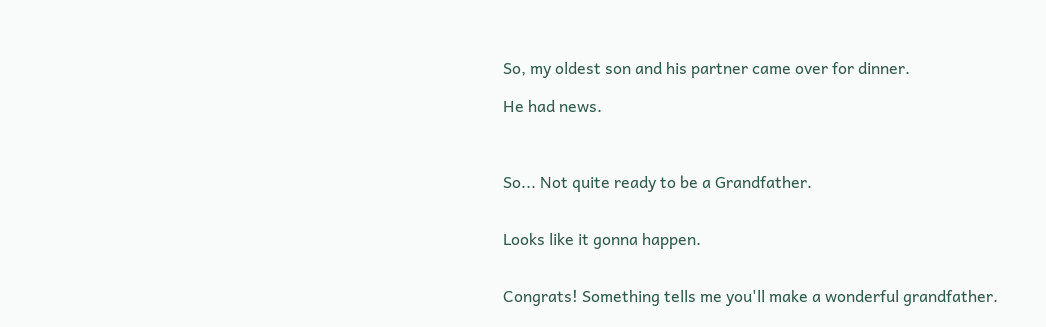So, my oldest son and his partner came over for dinner.

He had news.



So... Not quite ready to be a Grandfather.


Looks like it gonna happen.


Congrats! Something tells me you'll make a wonderful grandfather.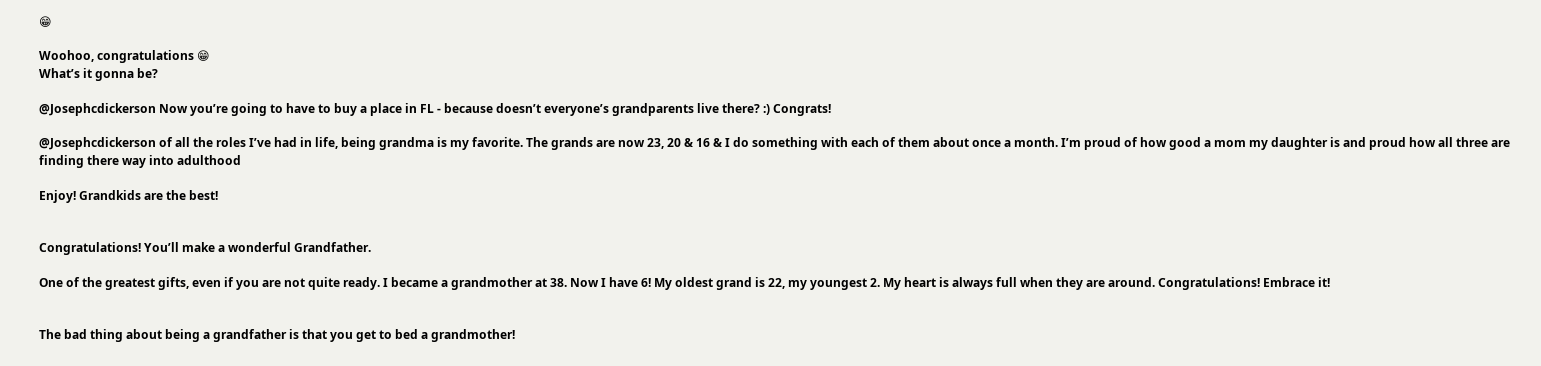😁

Woohoo, congratulations 😁
What’s it gonna be?

@Josephcdickerson Now you’re going to have to buy a place in FL - because doesn’t everyone’s grandparents live there? :) Congrats!

@Josephcdickerson of all the roles I’ve had in life, being grandma is my favorite. The grands are now 23, 20 & 16 & I do something with each of them about once a month. I’m proud of how good a mom my daughter is and proud how all three are finding there way into adulthood

Enjoy! Grandkids are the best!


Congratulations! You’ll make a wonderful Grandfather.

One of the greatest gifts, even if you are not quite ready. I became a grandmother at 38. Now I have 6! My oldest grand is 22, my youngest 2. My heart is always full when they are around. Congratulations! Embrace it!


The bad thing about being a grandfather is that you get to bed a grandmother!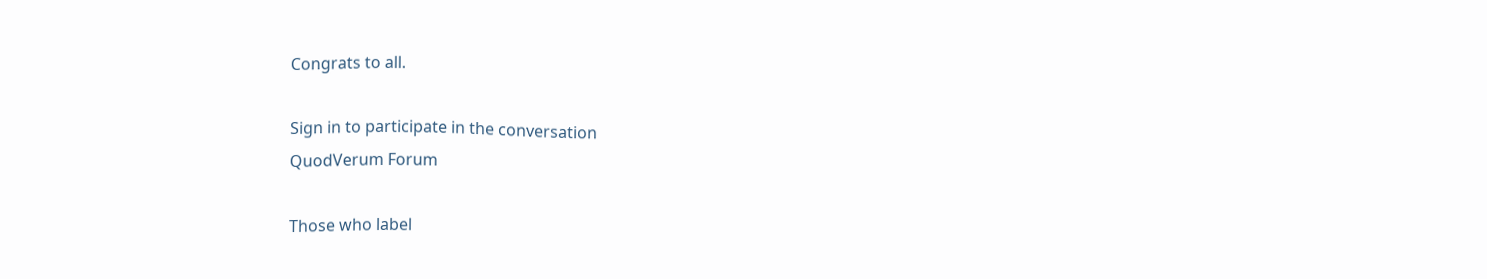Congrats to all.

Sign in to participate in the conversation
QuodVerum Forum

Those who label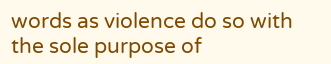words as violence do so with the sole purpose of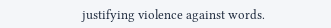justifying violence against words.